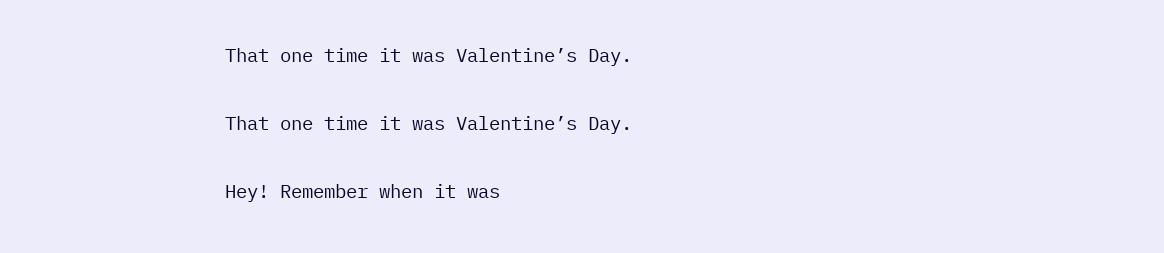That one time it was Valentine’s Day.

That one time it was Valentine’s Day.

Hey! Remember when it was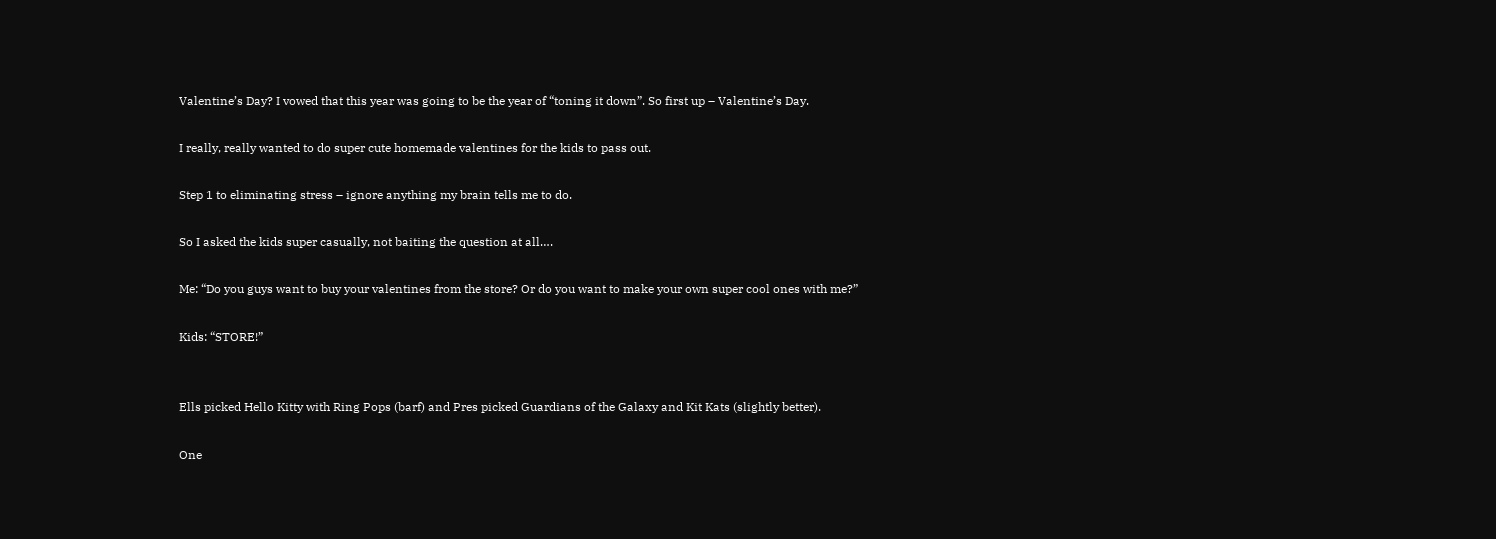Valentine’s Day? I vowed that this year was going to be the year of “toning it down”. So first up – Valentine’s Day.

I really, really wanted to do super cute homemade valentines for the kids to pass out.

Step 1 to eliminating stress – ignore anything my brain tells me to do.

So I asked the kids super casually, not baiting the question at all….

Me: “Do you guys want to buy your valentines from the store? Or do you want to make your own super cool ones with me?”

Kids: “STORE!”


Ells picked Hello Kitty with Ring Pops (barf) and Pres picked Guardians of the Galaxy and Kit Kats (slightly better).

One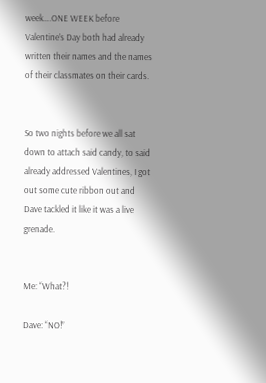week….ONE WEEK before Valentine’s Day both had already written their names and the names of their classmates on their cards.


So two nights before we all sat down to attach said candy, to said already addressed Valentines, I got out some cute ribbon out and Dave tackled it like it was a live grenade.


Me: “What?!

Dave: “NO!”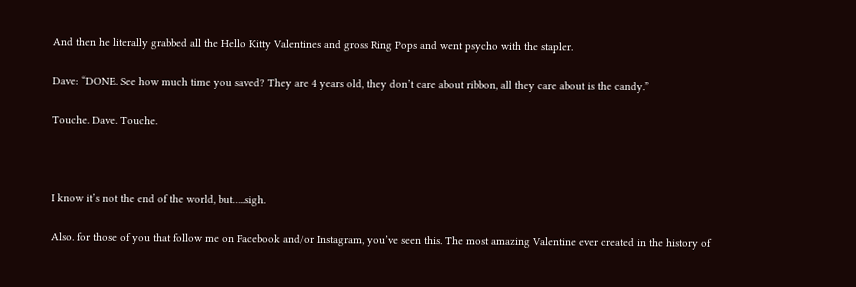And then he literally grabbed all the Hello Kitty Valentines and gross Ring Pops and went psycho with the stapler.

Dave: “DONE. See how much time you saved? They are 4 years old, they don’t care about ribbon, all they care about is the candy.”

Touche. Dave. Touche.



I know it’s not the end of the world, but…..sigh.

Also. for those of you that follow me on Facebook and/or Instagram, you’ve seen this. The most amazing Valentine ever created in the history of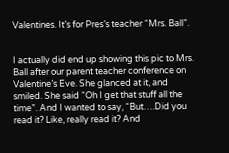Valentines. It’s for Pres’s teacher “Mrs. Ball”.


I actually did end up showing this pic to Mrs. Ball after our parent teacher conference on Valentine’s Eve. She glanced at it, and smiled. She said “Oh I get that stuff all the time”. And I wanted to say, “But….Did you read it? Like, really read it? And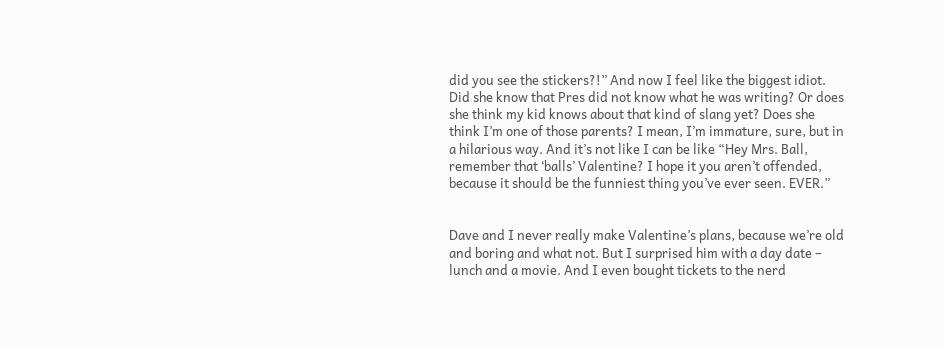did you see the stickers?!” And now I feel like the biggest idiot. Did she know that Pres did not know what he was writing? Or does she think my kid knows about that kind of slang yet? Does she think I’m one of those parents? I mean, I’m immature, sure, but in a hilarious way. And it’s not like I can be like “Hey Mrs. Ball, remember that ‘balls’ Valentine? I hope it you aren’t offended, because it should be the funniest thing you’ve ever seen. EVER.”


Dave and I never really make Valentine’s plans, because we’re old and boring and what not. But I surprised him with a day date – lunch and a movie. And I even bought tickets to the nerd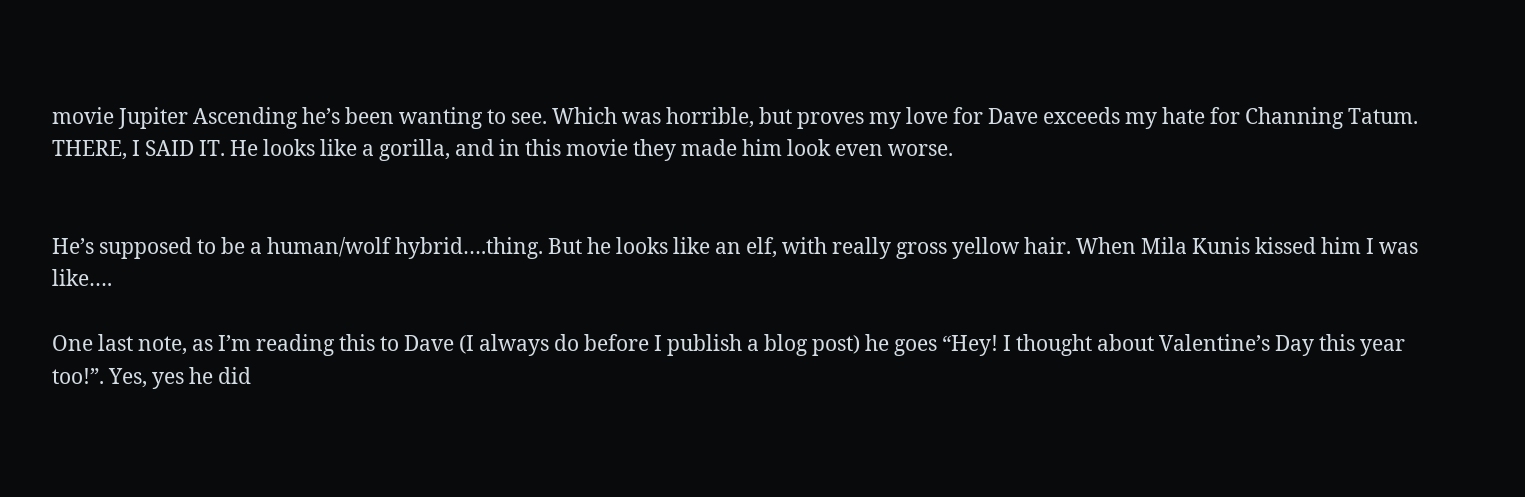movie Jupiter Ascending he’s been wanting to see. Which was horrible, but proves my love for Dave exceeds my hate for Channing Tatum. THERE, I SAID IT. He looks like a gorilla, and in this movie they made him look even worse.


He’s supposed to be a human/wolf hybrid….thing. But he looks like an elf, with really gross yellow hair. When Mila Kunis kissed him I was like….

One last note, as I’m reading this to Dave (I always do before I publish a blog post) he goes “Hey! I thought about Valentine’s Day this year too!”. Yes, yes he did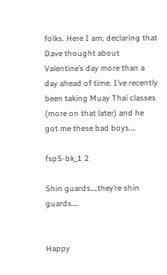folks. Here I am, declaring that Dave thought about Valentine’s day more than a day ahead of time. I’ve recently been taking Muay Thai classes (more on that later) and he got me these bad boys….

fsp5-bk_1 2

Shin guards….they’re shin guards….


Happy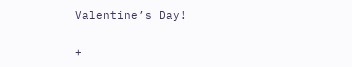Valentine’s Day!

+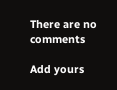There are no comments

Add yours